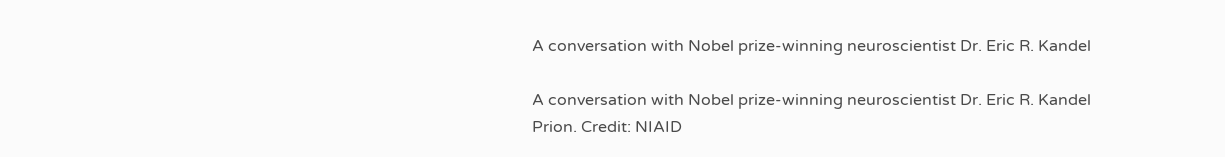A conversation with Nobel prize-winning neuroscientist Dr. Eric R. Kandel

A conversation with Nobel prize-winning neuroscientist Dr. Eric R. Kandel
Prion. Credit: NIAID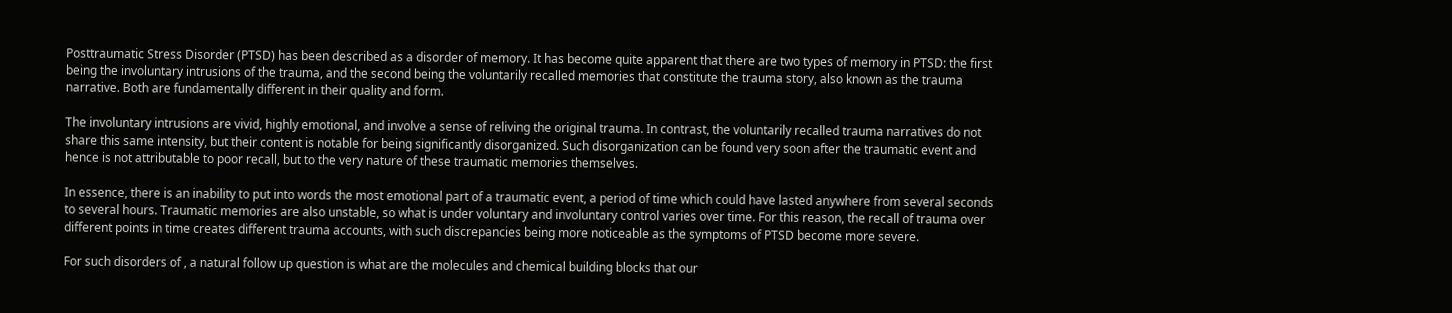Posttraumatic Stress Disorder (PTSD) has been described as a disorder of memory. It has become quite apparent that there are two types of memory in PTSD: the first being the involuntary intrusions of the trauma, and the second being the voluntarily recalled memories that constitute the trauma story, also known as the trauma narrative. Both are fundamentally different in their quality and form.

The involuntary intrusions are vivid, highly emotional, and involve a sense of reliving the original trauma. In contrast, the voluntarily recalled trauma narratives do not share this same intensity, but their content is notable for being significantly disorganized. Such disorganization can be found very soon after the traumatic event and hence is not attributable to poor recall, but to the very nature of these traumatic memories themselves.

In essence, there is an inability to put into words the most emotional part of a traumatic event, a period of time which could have lasted anywhere from several seconds to several hours. Traumatic memories are also unstable, so what is under voluntary and involuntary control varies over time. For this reason, the recall of trauma over different points in time creates different trauma accounts, with such discrepancies being more noticeable as the symptoms of PTSD become more severe.

For such disorders of , a natural follow up question is what are the molecules and chemical building blocks that our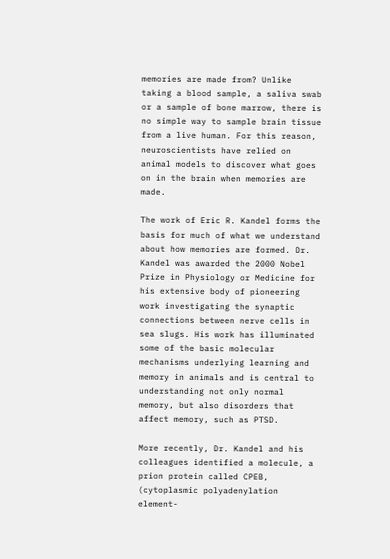memories are made from? Unlike taking a blood sample, a saliva swab or a sample of bone marrow, there is no simple way to sample brain tissue from a live human. For this reason, neuroscientists have relied on animal models to discover what goes on in the brain when memories are made.

The work of Eric R. Kandel forms the basis for much of what we understand about how memories are formed. Dr. Kandel was awarded the 2000 Nobel Prize in Physiology or Medicine for his extensive body of pioneering work investigating the synaptic connections between nerve cells in sea slugs. His work has illuminated some of the basic molecular mechanisms underlying learning and memory in animals and is central to understanding not only normal memory, but also disorders that affect memory, such as PTSD.

More recently, Dr. Kandel and his colleagues identified a molecule, a prion protein called CPEB, (cytoplasmic polyadenylation element-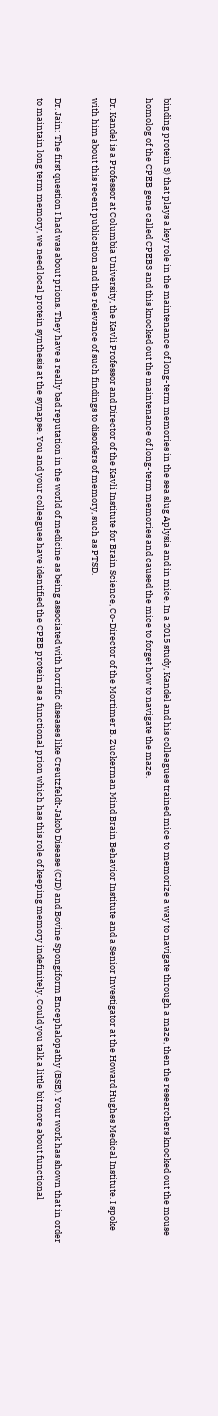binding protein 3) that plays a key role in the maintenance of long-term memories in the sea slug Aplysia and in mice. In a 2015 study, Kandel and his colleagues trained mice to memorize a way to navigate through a maze, then the researchers knocked out the mouse homolog of the CPEB gene called CPEB3 and this knocked out the maintenance of long-term memories and caused the mice to forget how to navigate the maze.

Dr. Kandel is a Professor at Columbia University, the Kavli Professor and Director of the Kavli Institute for Brain Science, Co-Director of the Mortimer B. Zuckerman Mind Brain Behavior Institute and a Senior Investigator at the Howard Hughes Medical Institute. I spoke with him about this recent publication and the relevance of such findings to disorders of memory, such as PTSD.

Dr. Jain: The first question I had was about prions. They have a really bad reputation in the world of medicine as being associated with horrific diseases like Creutzfeldt-Jakob Disease (CJD) and Bovine Spongiform Encephalopathy (BSE). Your work has shown that in order to maintain long term memory, we need local protein synthesis at the synapse. You and your colleagues have identified the CPEB protein as a functional prion which has this role of keeping memory indefinitely. Could you talk a little bit more about functional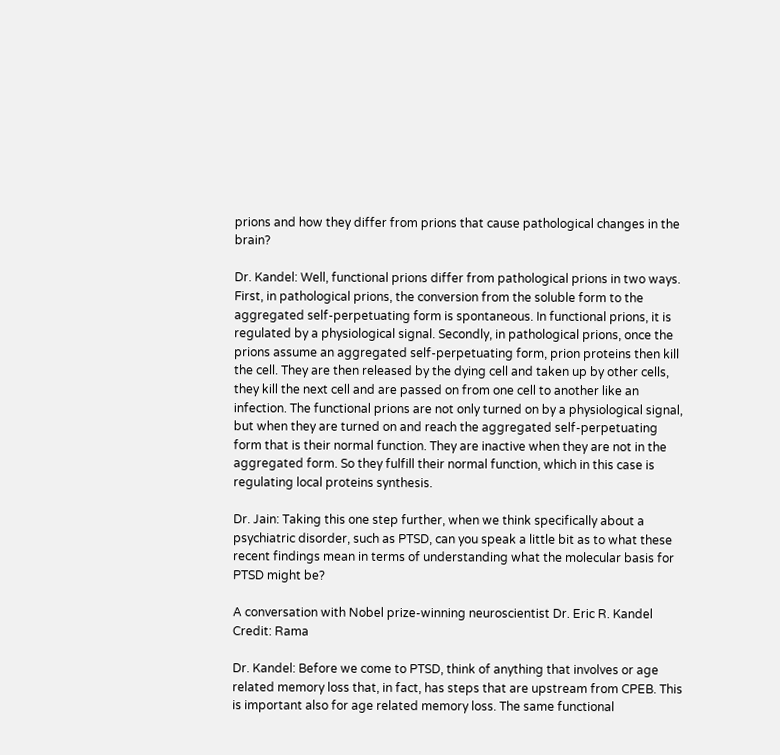prions and how they differ from prions that cause pathological changes in the brain?

Dr. Kandel: Well, functional prions differ from pathological prions in two ways. First, in pathological prions, the conversion from the soluble form to the aggregated self-perpetuating form is spontaneous. In functional prions, it is regulated by a physiological signal. Secondly, in pathological prions, once the prions assume an aggregated self-perpetuating form, prion proteins then kill the cell. They are then released by the dying cell and taken up by other cells, they kill the next cell and are passed on from one cell to another like an infection. The functional prions are not only turned on by a physiological signal, but when they are turned on and reach the aggregated self-perpetuating form that is their normal function. They are inactive when they are not in the aggregated form. So they fulfill their normal function, which in this case is regulating local proteins synthesis.

Dr. Jain: Taking this one step further, when we think specifically about a psychiatric disorder, such as PTSD, can you speak a little bit as to what these recent findings mean in terms of understanding what the molecular basis for PTSD might be?

A conversation with Nobel prize-winning neuroscientist Dr. Eric R. Kandel
Credit: Rama

Dr. Kandel: Before we come to PTSD, think of anything that involves or age related memory loss that, in fact, has steps that are upstream from CPEB. This is important also for age related memory loss. The same functional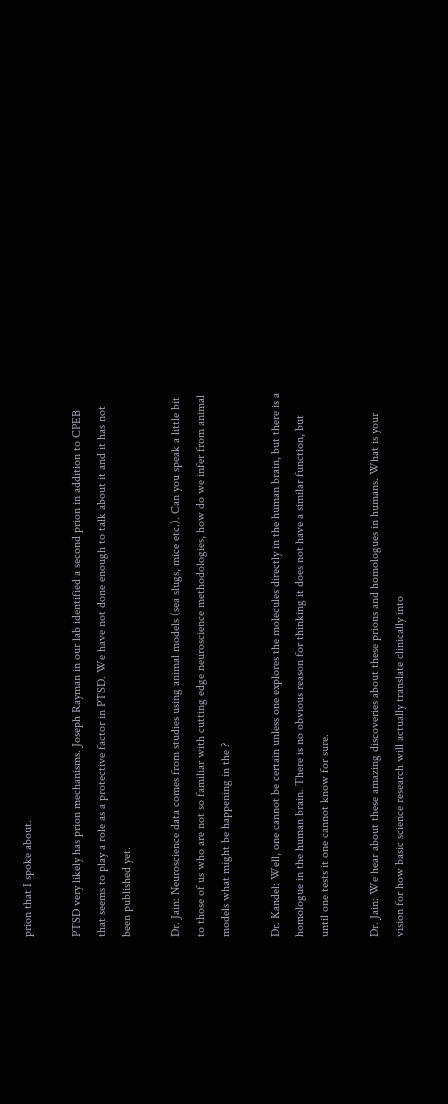prion that I spoke about.

PTSD very likely has prion mechanisms. Joseph Rayman in our lab identified a second prion in addition to CPEB that seems to play a role as a protective factor in PTSD. We have not done enough to talk about it and it has not been published yet.

Dr. Jain: Neuroscience data comes from studies using animal models (sea slugs, mice etc.). Can you speak a little bit to those of us who are not so familiar with cutting edge neuroscience methodologies, how do we infer from animal models what might be happening in the ?

Dr. Kandel: Well, one cannot be certain unless one explores the molecules directly in the human brain, but there is a homologue in the human brain. There is no obvious reason for thinking it does not have a similar function, but until one tests it one cannot know for sure.

Dr. Jain: We hear about these amazing discoveries about these prions and homologues in humans. What is your vision for how basic science research will actually translate clinically into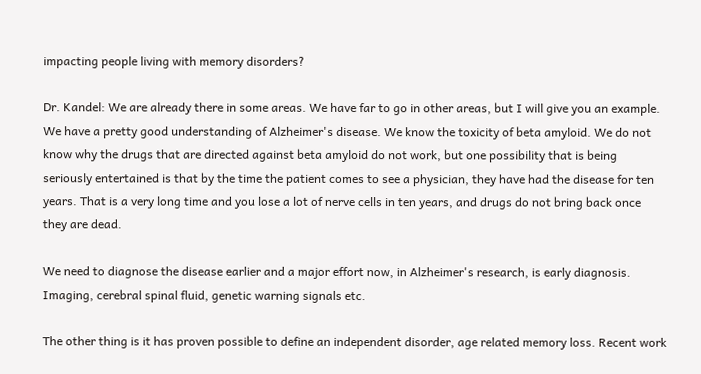impacting people living with memory disorders?

Dr. Kandel: We are already there in some areas. We have far to go in other areas, but I will give you an example. We have a pretty good understanding of Alzheimer's disease. We know the toxicity of beta amyloid. We do not know why the drugs that are directed against beta amyloid do not work, but one possibility that is being seriously entertained is that by the time the patient comes to see a physician, they have had the disease for ten years. That is a very long time and you lose a lot of nerve cells in ten years, and drugs do not bring back once they are dead.

We need to diagnose the disease earlier and a major effort now, in Alzheimer's research, is early diagnosis. Imaging, cerebral spinal fluid, genetic warning signals etc.

The other thing is it has proven possible to define an independent disorder, age related memory loss. Recent work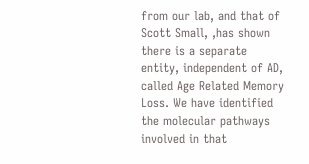from our lab, and that of Scott Small, ,has shown there is a separate entity, independent of AD, called Age Related Memory Loss. We have identified the molecular pathways involved in that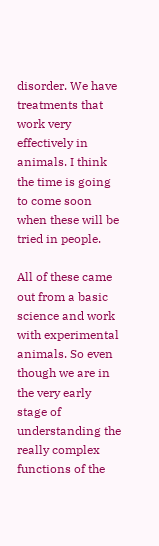disorder. We have treatments that work very effectively in animals. I think the time is going to come soon when these will be tried in people.

All of these came out from a basic science and work with experimental animals. So even though we are in the very early stage of understanding the really complex functions of the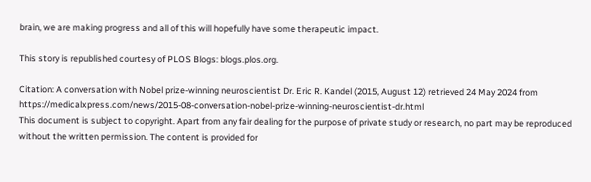brain, we are making progress and all of this will hopefully have some therapeutic impact.

This story is republished courtesy of PLOS Blogs: blogs.plos.org.

Citation: A conversation with Nobel prize-winning neuroscientist Dr. Eric R. Kandel (2015, August 12) retrieved 24 May 2024 from https://medicalxpress.com/news/2015-08-conversation-nobel-prize-winning-neuroscientist-dr.html
This document is subject to copyright. Apart from any fair dealing for the purpose of private study or research, no part may be reproduced without the written permission. The content is provided for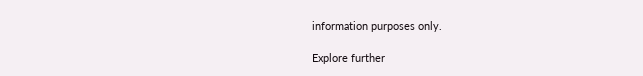information purposes only.

Explore further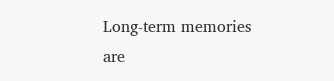Long-term memories are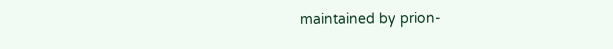maintained by prion-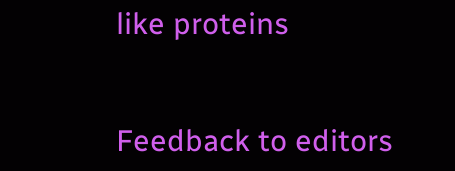like proteins


Feedback to editors